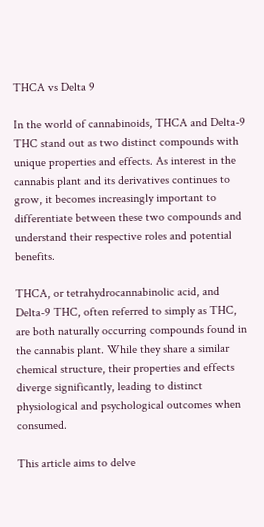THCA vs Delta 9

In the world of cannabinoids, THCA and Delta-9 THC stand out as two distinct compounds with unique properties and effects. As interest in the cannabis plant and its derivatives continues to grow, it becomes increasingly important to differentiate between these two compounds and understand their respective roles and potential benefits.

THCA, or tetrahydrocannabinolic acid, and Delta-9 THC, often referred to simply as THC, are both naturally occurring compounds found in the cannabis plant. While they share a similar chemical structure, their properties and effects diverge significantly, leading to distinct physiological and psychological outcomes when consumed.

This article aims to delve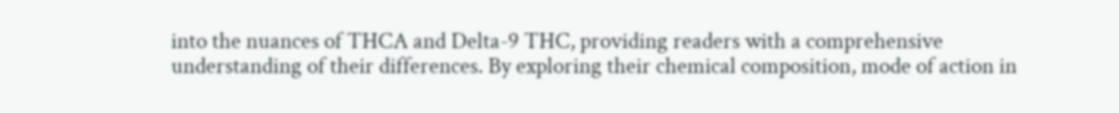into the nuances of THCA and Delta-9 THC, providing readers with a comprehensive understanding of their differences. By exploring their chemical composition, mode of action in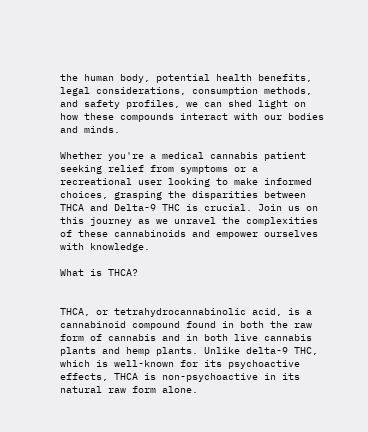the human body, potential health benefits, legal considerations, consumption methods, and safety profiles, we can shed light on how these compounds interact with our bodies and minds.

Whether you're a medical cannabis patient seeking relief from symptoms or a recreational user looking to make informed choices, grasping the disparities between THCA and Delta-9 THC is crucial. Join us on this journey as we unravel the complexities of these cannabinoids and empower ourselves with knowledge.

What is THCA?


THCA, or tetrahydrocannabinolic acid, is a cannabinoid compound found in both the raw form of cannabis and in both live cannabis plants and hemp plants. Unlike delta-9 THC, which is well-known for its psychoactive effects, THCA is non-psychoactive in its natural raw form alone.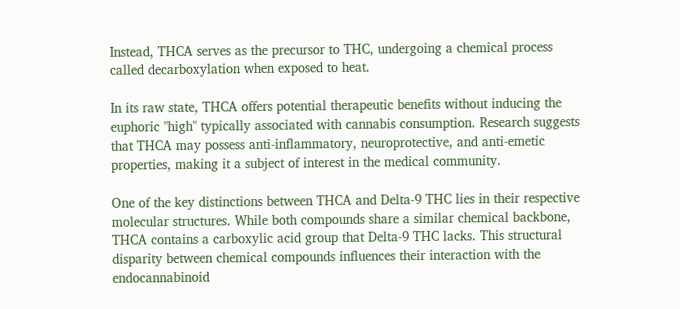Instead, THCA serves as the precursor to THC, undergoing a chemical process called decarboxylation when exposed to heat.

In its raw state, THCA offers potential therapeutic benefits without inducing the euphoric "high" typically associated with cannabis consumption. Research suggests that THCA may possess anti-inflammatory, neuroprotective, and anti-emetic properties, making it a subject of interest in the medical community.

One of the key distinctions between THCA and Delta-9 THC lies in their respective molecular structures. While both compounds share a similar chemical backbone, THCA contains a carboxylic acid group that Delta-9 THC lacks. This structural disparity between chemical compounds influences their interaction with the endocannabinoid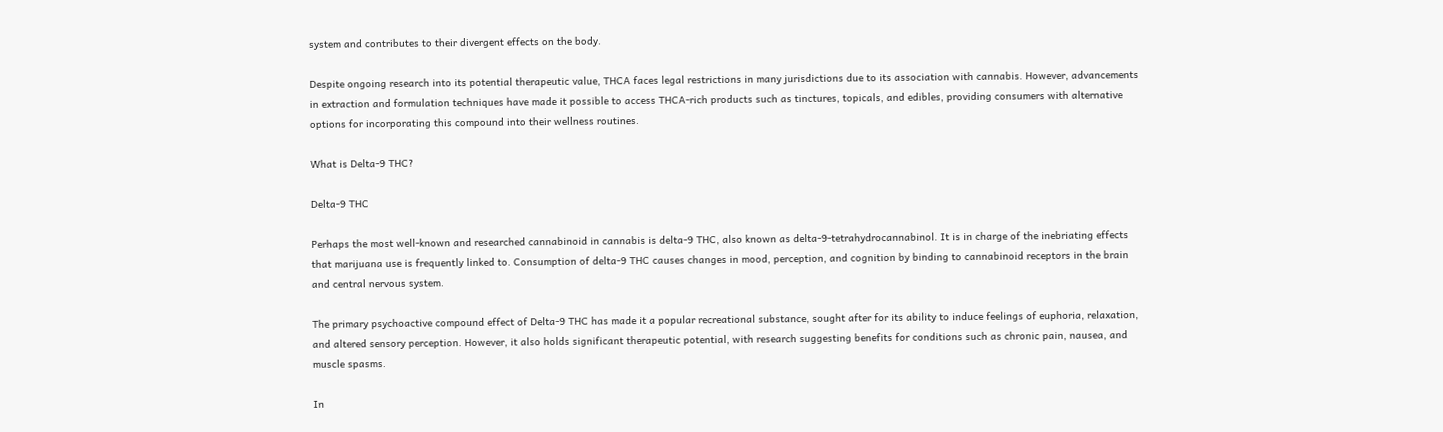system and contributes to their divergent effects on the body.

Despite ongoing research into its potential therapeutic value, THCA faces legal restrictions in many jurisdictions due to its association with cannabis. However, advancements in extraction and formulation techniques have made it possible to access THCA-rich products such as tinctures, topicals, and edibles, providing consumers with alternative options for incorporating this compound into their wellness routines.

What is Delta-9 THC?

Delta-9 THC

Perhaps the most well-known and researched cannabinoid in cannabis is delta-9 THC, also known as delta-9-tetrahydrocannabinol. It is in charge of the inebriating effects that marijuana use is frequently linked to. Consumption of delta-9 THC causes changes in mood, perception, and cognition by binding to cannabinoid receptors in the brain and central nervous system.

The primary psychoactive compound effect of Delta-9 THC has made it a popular recreational substance, sought after for its ability to induce feelings of euphoria, relaxation, and altered sensory perception. However, it also holds significant therapeutic potential, with research suggesting benefits for conditions such as chronic pain, nausea, and muscle spasms.

In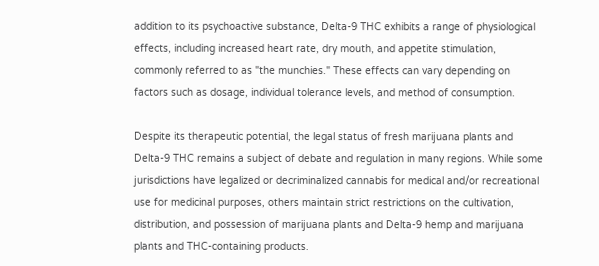addition to its psychoactive substance, Delta-9 THC exhibits a range of physiological effects, including increased heart rate, dry mouth, and appetite stimulation, commonly referred to as "the munchies." These effects can vary depending on factors such as dosage, individual tolerance levels, and method of consumption.

Despite its therapeutic potential, the legal status of fresh marijuana plants and Delta-9 THC remains a subject of debate and regulation in many regions. While some jurisdictions have legalized or decriminalized cannabis for medical and/or recreational use for medicinal purposes, others maintain strict restrictions on the cultivation, distribution, and possession of marijuana plants and Delta-9 hemp and marijuana plants and THC-containing products.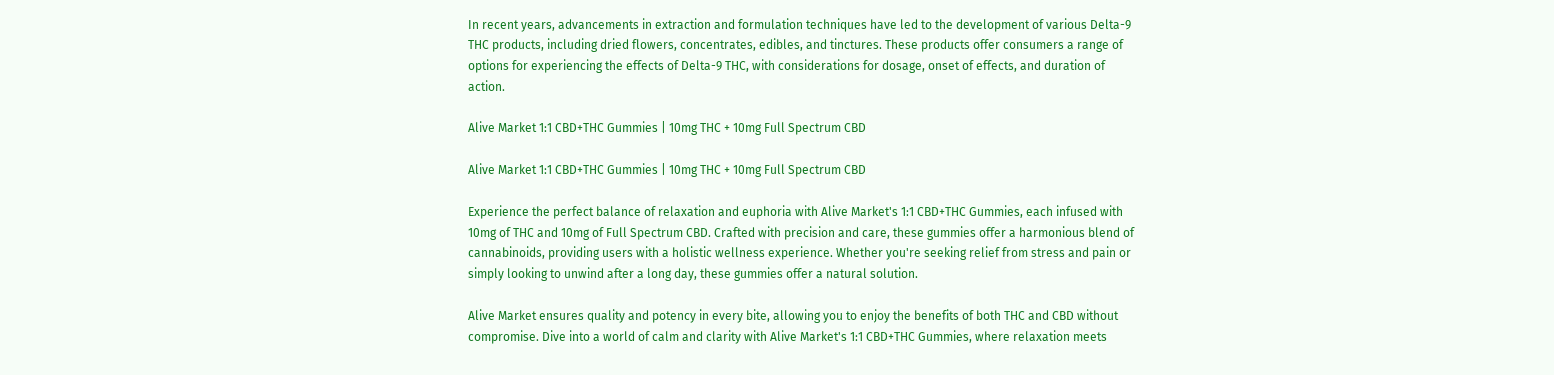In recent years, advancements in extraction and formulation techniques have led to the development of various Delta-9 THC products, including dried flowers, concentrates, edibles, and tinctures. These products offer consumers a range of options for experiencing the effects of Delta-9 THC, with considerations for dosage, onset of effects, and duration of action.

Alive Market 1:1 CBD+THC Gummies | 10mg THC + 10mg Full Spectrum CBD

Alive Market 1:1 CBD+THC Gummies | 10mg THC + 10mg Full Spectrum CBD

Experience the perfect balance of relaxation and euphoria with Alive Market's 1:1 CBD+THC Gummies, each infused with 10mg of THC and 10mg of Full Spectrum CBD. Crafted with precision and care, these gummies offer a harmonious blend of cannabinoids, providing users with a holistic wellness experience. Whether you're seeking relief from stress and pain or simply looking to unwind after a long day, these gummies offer a natural solution.

Alive Market ensures quality and potency in every bite, allowing you to enjoy the benefits of both THC and CBD without compromise. Dive into a world of calm and clarity with Alive Market's 1:1 CBD+THC Gummies, where relaxation meets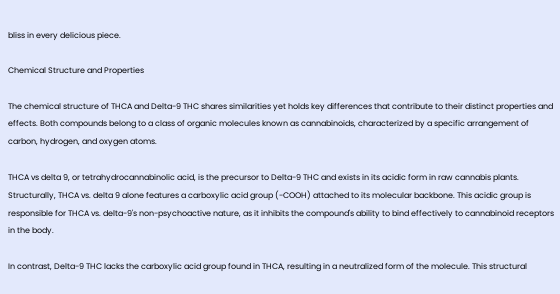bliss in every delicious piece.

Chemical Structure and Properties

The chemical structure of THCA and Delta-9 THC shares similarities yet holds key differences that contribute to their distinct properties and effects. Both compounds belong to a class of organic molecules known as cannabinoids, characterized by a specific arrangement of carbon, hydrogen, and oxygen atoms.

THCA vs delta 9, or tetrahydrocannabinolic acid, is the precursor to Delta-9 THC and exists in its acidic form in raw cannabis plants. Structurally, THCA vs. delta 9 alone features a carboxylic acid group (-COOH) attached to its molecular backbone. This acidic group is responsible for THCA vs. delta-9's non-psychoactive nature, as it inhibits the compound's ability to bind effectively to cannabinoid receptors in the body.

In contrast, Delta-9 THC lacks the carboxylic acid group found in THCA, resulting in a neutralized form of the molecule. This structural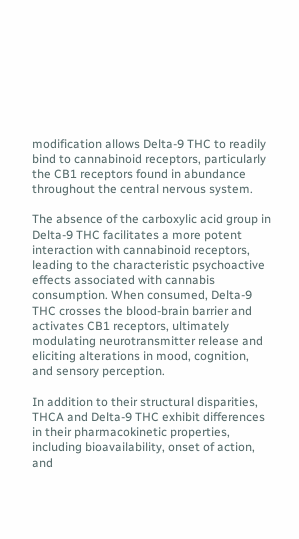modification allows Delta-9 THC to readily bind to cannabinoid receptors, particularly the CB1 receptors found in abundance throughout the central nervous system.

The absence of the carboxylic acid group in Delta-9 THC facilitates a more potent interaction with cannabinoid receptors, leading to the characteristic psychoactive effects associated with cannabis consumption. When consumed, Delta-9 THC crosses the blood-brain barrier and activates CB1 receptors, ultimately modulating neurotransmitter release and eliciting alterations in mood, cognition, and sensory perception.

In addition to their structural disparities, THCA and Delta-9 THC exhibit differences in their pharmacokinetic properties, including bioavailability, onset of action, and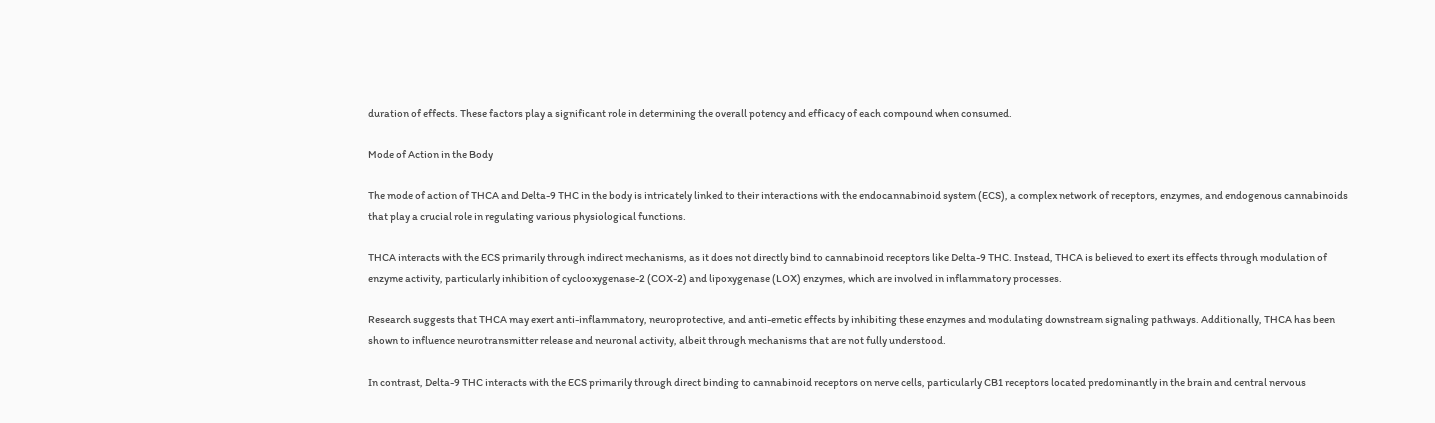duration of effects. These factors play a significant role in determining the overall potency and efficacy of each compound when consumed.

Mode of Action in the Body

The mode of action of THCA and Delta-9 THC in the body is intricately linked to their interactions with the endocannabinoid system (ECS), a complex network of receptors, enzymes, and endogenous cannabinoids that play a crucial role in regulating various physiological functions.

THCA interacts with the ECS primarily through indirect mechanisms, as it does not directly bind to cannabinoid receptors like Delta-9 THC. Instead, THCA is believed to exert its effects through modulation of enzyme activity, particularly inhibition of cyclooxygenase-2 (COX-2) and lipoxygenase (LOX) enzymes, which are involved in inflammatory processes.

Research suggests that THCA may exert anti-inflammatory, neuroprotective, and anti-emetic effects by inhibiting these enzymes and modulating downstream signaling pathways. Additionally, THCA has been shown to influence neurotransmitter release and neuronal activity, albeit through mechanisms that are not fully understood.

In contrast, Delta-9 THC interacts with the ECS primarily through direct binding to cannabinoid receptors on nerve cells, particularly CB1 receptors located predominantly in the brain and central nervous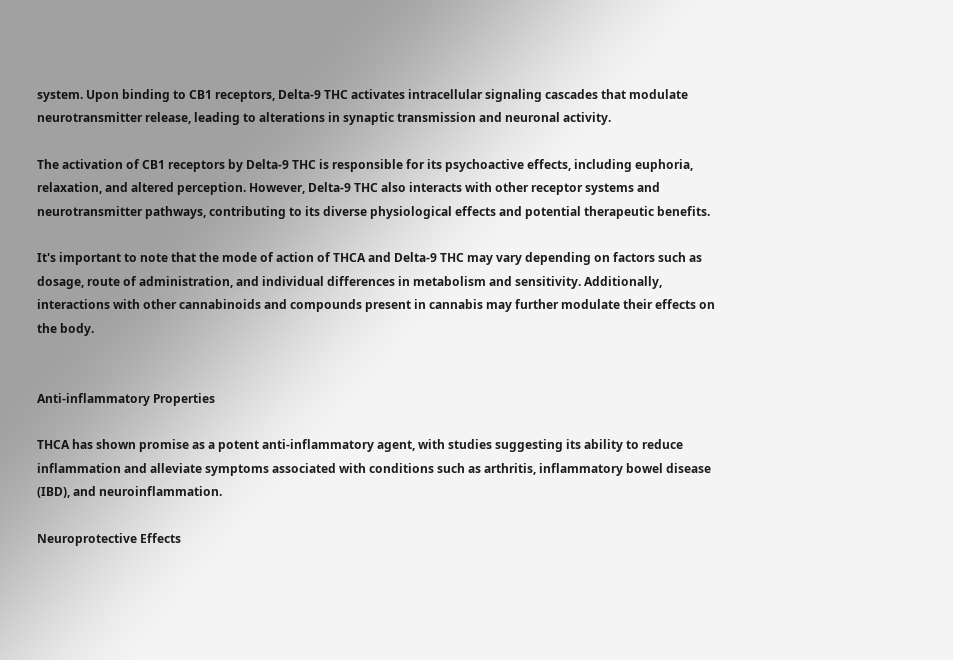system. Upon binding to CB1 receptors, Delta-9 THC activates intracellular signaling cascades that modulate neurotransmitter release, leading to alterations in synaptic transmission and neuronal activity.

The activation of CB1 receptors by Delta-9 THC is responsible for its psychoactive effects, including euphoria, relaxation, and altered perception. However, Delta-9 THC also interacts with other receptor systems and neurotransmitter pathways, contributing to its diverse physiological effects and potential therapeutic benefits.

It's important to note that the mode of action of THCA and Delta-9 THC may vary depending on factors such as dosage, route of administration, and individual differences in metabolism and sensitivity. Additionally, interactions with other cannabinoids and compounds present in cannabis may further modulate their effects on the body.


Anti-inflammatory Properties

THCA has shown promise as a potent anti-inflammatory agent, with studies suggesting its ability to reduce inflammation and alleviate symptoms associated with conditions such as arthritis, inflammatory bowel disease (IBD), and neuroinflammation.

Neuroprotective Effects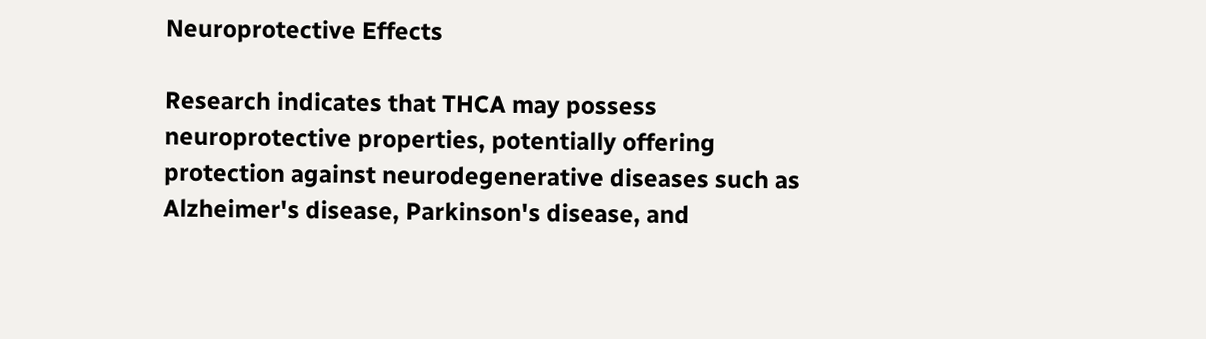Neuroprotective Effects

Research indicates that THCA may possess neuroprotective properties, potentially offering protection against neurodegenerative diseases such as Alzheimer's disease, Parkinson's disease, and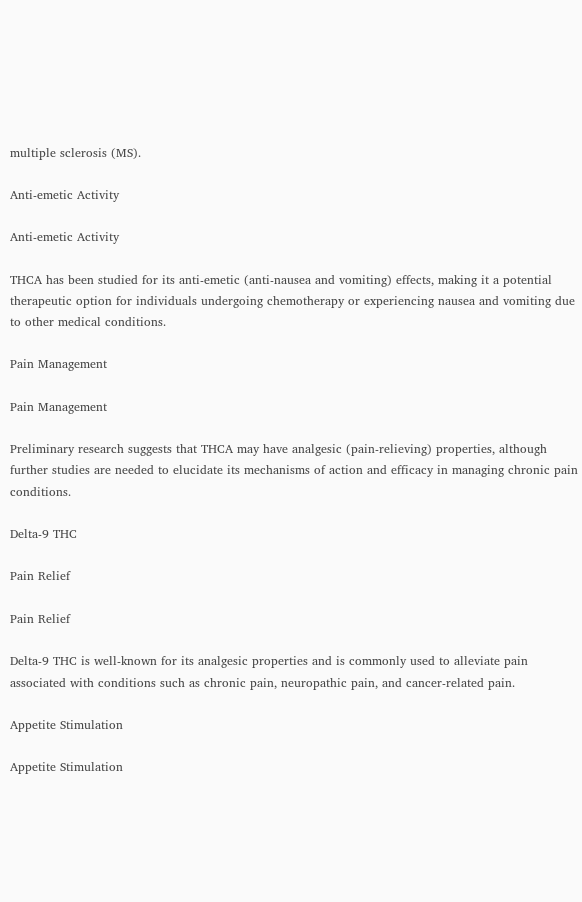multiple sclerosis (MS).

Anti-emetic Activity

Anti-emetic Activity

THCA has been studied for its anti-emetic (anti-nausea and vomiting) effects, making it a potential therapeutic option for individuals undergoing chemotherapy or experiencing nausea and vomiting due to other medical conditions.

Pain Management

Pain Management

Preliminary research suggests that THCA may have analgesic (pain-relieving) properties, although further studies are needed to elucidate its mechanisms of action and efficacy in managing chronic pain conditions.

Delta-9 THC

Pain Relief

Pain Relief

Delta-9 THC is well-known for its analgesic properties and is commonly used to alleviate pain associated with conditions such as chronic pain, neuropathic pain, and cancer-related pain.

Appetite Stimulation

Appetite Stimulation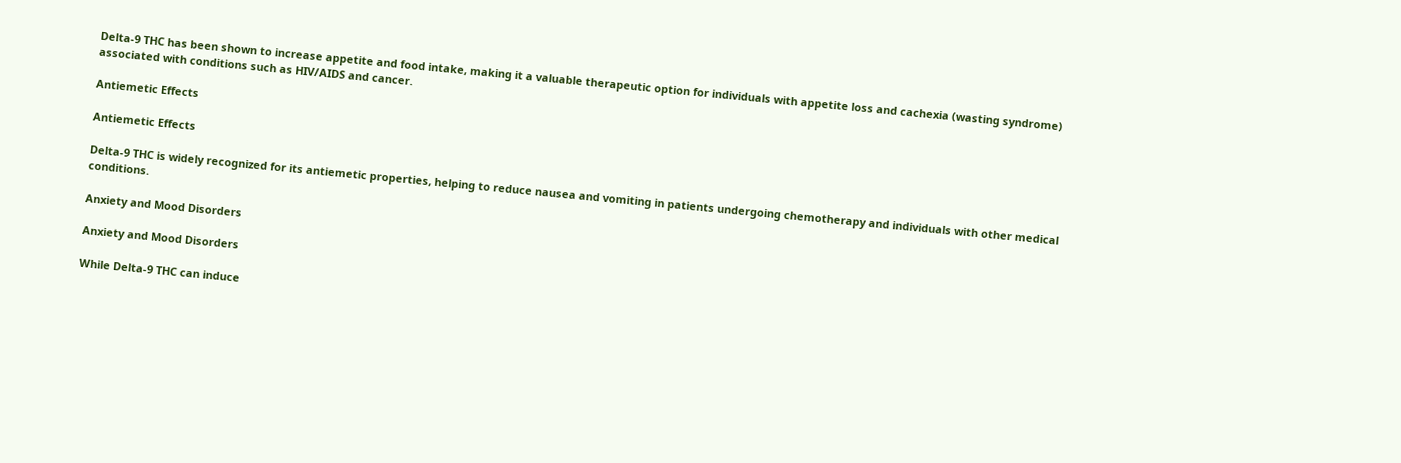Delta-9 THC has been shown to increase appetite and food intake, making it a valuable therapeutic option for individuals with appetite loss and cachexia (wasting syndrome) associated with conditions such as HIV/AIDS and cancer.

Antiemetic Effects

Antiemetic Effects

Delta-9 THC is widely recognized for its antiemetic properties, helping to reduce nausea and vomiting in patients undergoing chemotherapy and individuals with other medical conditions.

Anxiety and Mood Disorders

Anxiety and Mood Disorders

While Delta-9 THC can induce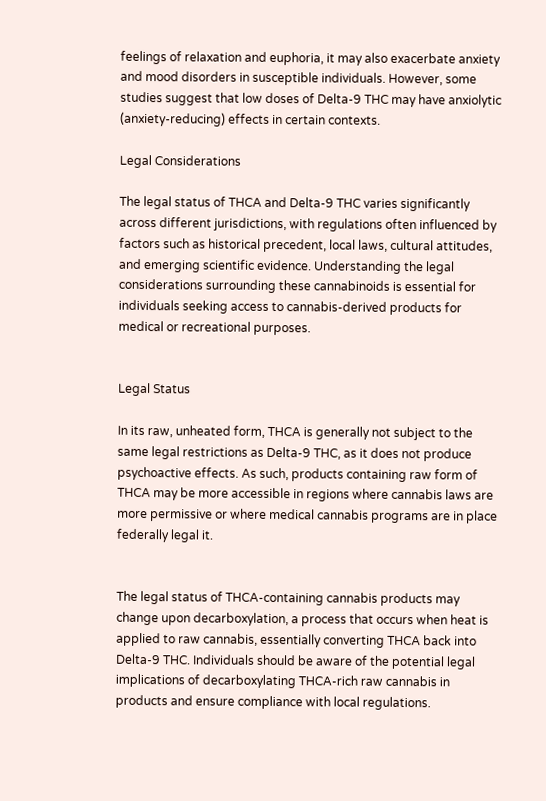feelings of relaxation and euphoria, it may also exacerbate anxiety and mood disorders in susceptible individuals. However, some studies suggest that low doses of Delta-9 THC may have anxiolytic (anxiety-reducing) effects in certain contexts.

Legal Considerations

The legal status of THCA and Delta-9 THC varies significantly across different jurisdictions, with regulations often influenced by factors such as historical precedent, local laws, cultural attitudes, and emerging scientific evidence. Understanding the legal considerations surrounding these cannabinoids is essential for individuals seeking access to cannabis-derived products for medical or recreational purposes.


Legal Status

In its raw, unheated form, THCA is generally not subject to the same legal restrictions as Delta-9 THC, as it does not produce psychoactive effects. As such, products containing raw form of THCA may be more accessible in regions where cannabis laws are more permissive or where medical cannabis programs are in place federally legal it.


The legal status of THCA-containing cannabis products may change upon decarboxylation, a process that occurs when heat is applied to raw cannabis, essentially converting THCA back into Delta-9 THC. Individuals should be aware of the potential legal implications of decarboxylating THCA-rich raw cannabis in products and ensure compliance with local regulations.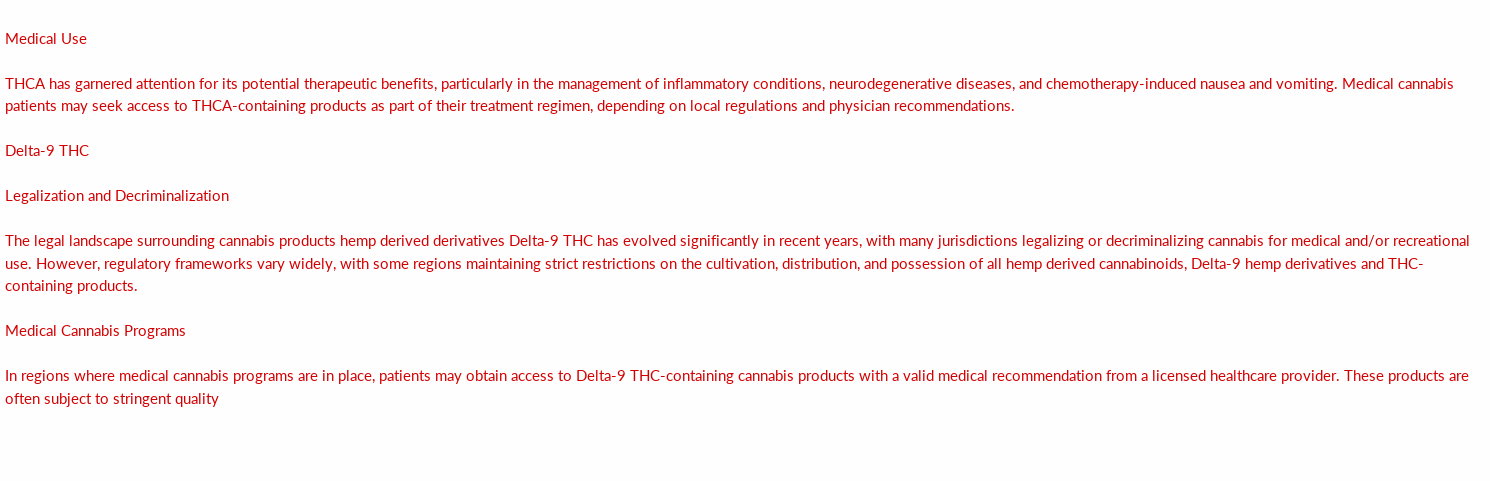Medical Use

THCA has garnered attention for its potential therapeutic benefits, particularly in the management of inflammatory conditions, neurodegenerative diseases, and chemotherapy-induced nausea and vomiting. Medical cannabis patients may seek access to THCA-containing products as part of their treatment regimen, depending on local regulations and physician recommendations.

Delta-9 THC

Legalization and Decriminalization

The legal landscape surrounding cannabis products hemp derived derivatives Delta-9 THC has evolved significantly in recent years, with many jurisdictions legalizing or decriminalizing cannabis for medical and/or recreational use. However, regulatory frameworks vary widely, with some regions maintaining strict restrictions on the cultivation, distribution, and possession of all hemp derived cannabinoids, Delta-9 hemp derivatives and THC-containing products.

Medical Cannabis Programs

In regions where medical cannabis programs are in place, patients may obtain access to Delta-9 THC-containing cannabis products with a valid medical recommendation from a licensed healthcare provider. These products are often subject to stringent quality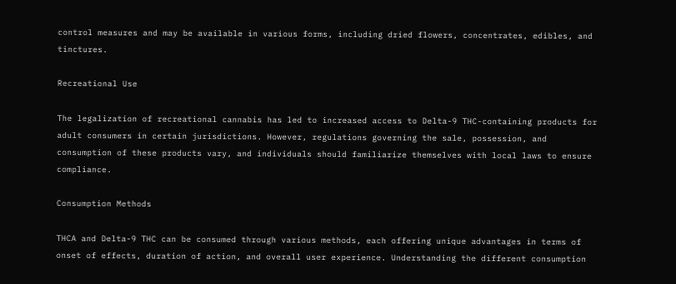control measures and may be available in various forms, including dried flowers, concentrates, edibles, and tinctures.

Recreational Use

The legalization of recreational cannabis has led to increased access to Delta-9 THC-containing products for adult consumers in certain jurisdictions. However, regulations governing the sale, possession, and consumption of these products vary, and individuals should familiarize themselves with local laws to ensure compliance.

Consumption Methods

THCA and Delta-9 THC can be consumed through various methods, each offering unique advantages in terms of onset of effects, duration of action, and overall user experience. Understanding the different consumption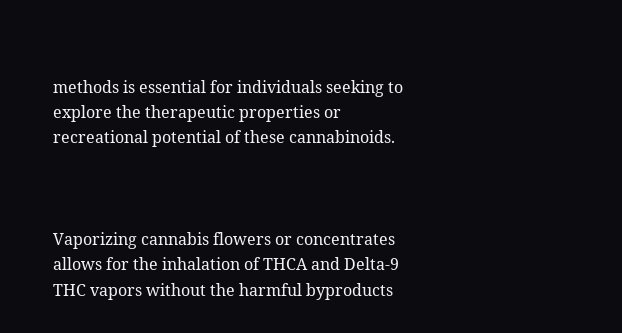methods is essential for individuals seeking to explore the therapeutic properties or recreational potential of these cannabinoids.



Vaporizing cannabis flowers or concentrates allows for the inhalation of THCA and Delta-9 THC vapors without the harmful byproducts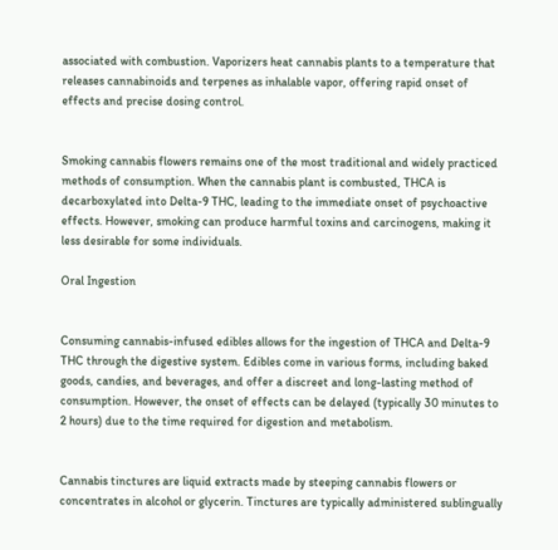associated with combustion. Vaporizers heat cannabis plants to a temperature that releases cannabinoids and terpenes as inhalable vapor, offering rapid onset of effects and precise dosing control.


Smoking cannabis flowers remains one of the most traditional and widely practiced methods of consumption. When the cannabis plant is combusted, THCA is decarboxylated into Delta-9 THC, leading to the immediate onset of psychoactive effects. However, smoking can produce harmful toxins and carcinogens, making it less desirable for some individuals.

Oral Ingestion


Consuming cannabis-infused edibles allows for the ingestion of THCA and Delta-9 THC through the digestive system. Edibles come in various forms, including baked goods, candies, and beverages, and offer a discreet and long-lasting method of consumption. However, the onset of effects can be delayed (typically 30 minutes to 2 hours) due to the time required for digestion and metabolism.


Cannabis tinctures are liquid extracts made by steeping cannabis flowers or concentrates in alcohol or glycerin. Tinctures are typically administered sublingually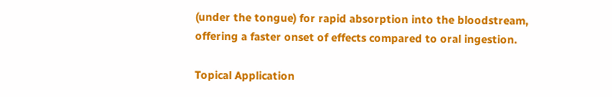(under the tongue) for rapid absorption into the bloodstream, offering a faster onset of effects compared to oral ingestion.

Topical Application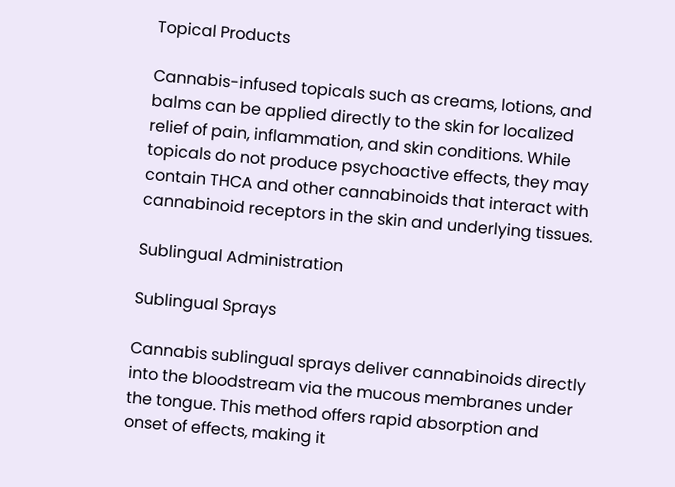Topical Products

Cannabis-infused topicals such as creams, lotions, and balms can be applied directly to the skin for localized relief of pain, inflammation, and skin conditions. While topicals do not produce psychoactive effects, they may contain THCA and other cannabinoids that interact with cannabinoid receptors in the skin and underlying tissues.

Sublingual Administration

Sublingual Sprays

Cannabis sublingual sprays deliver cannabinoids directly into the bloodstream via the mucous membranes under the tongue. This method offers rapid absorption and onset of effects, making it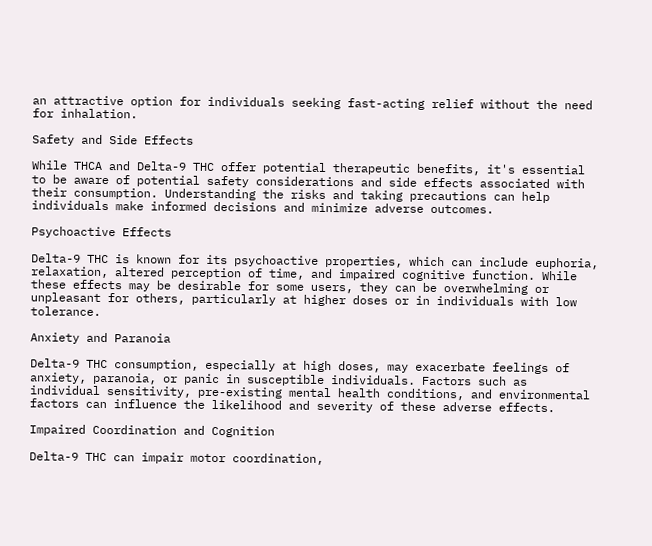an attractive option for individuals seeking fast-acting relief without the need for inhalation.

Safety and Side Effects

While THCA and Delta-9 THC offer potential therapeutic benefits, it's essential to be aware of potential safety considerations and side effects associated with their consumption. Understanding the risks and taking precautions can help individuals make informed decisions and minimize adverse outcomes.

Psychoactive Effects

Delta-9 THC is known for its psychoactive properties, which can include euphoria, relaxation, altered perception of time, and impaired cognitive function. While these effects may be desirable for some users, they can be overwhelming or unpleasant for others, particularly at higher doses or in individuals with low tolerance.

Anxiety and Paranoia

Delta-9 THC consumption, especially at high doses, may exacerbate feelings of anxiety, paranoia, or panic in susceptible individuals. Factors such as individual sensitivity, pre-existing mental health conditions, and environmental factors can influence the likelihood and severity of these adverse effects.

Impaired Coordination and Cognition

Delta-9 THC can impair motor coordination,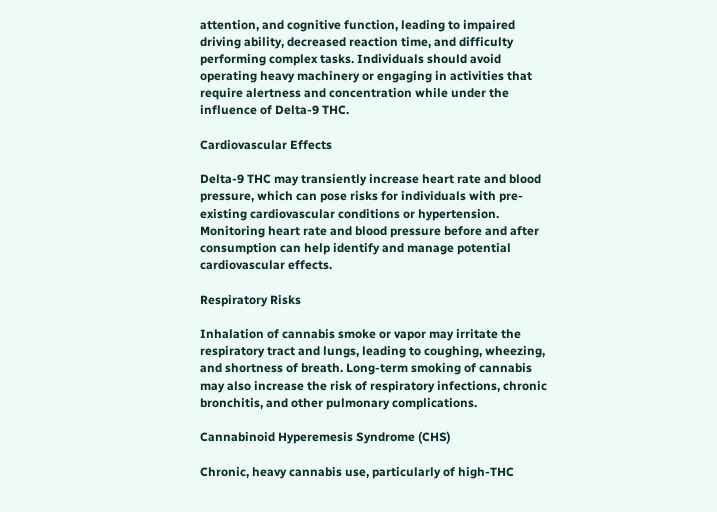attention, and cognitive function, leading to impaired driving ability, decreased reaction time, and difficulty performing complex tasks. Individuals should avoid operating heavy machinery or engaging in activities that require alertness and concentration while under the influence of Delta-9 THC.

Cardiovascular Effects

Delta-9 THC may transiently increase heart rate and blood pressure, which can pose risks for individuals with pre-existing cardiovascular conditions or hypertension. Monitoring heart rate and blood pressure before and after consumption can help identify and manage potential cardiovascular effects.

Respiratory Risks

Inhalation of cannabis smoke or vapor may irritate the respiratory tract and lungs, leading to coughing, wheezing, and shortness of breath. Long-term smoking of cannabis may also increase the risk of respiratory infections, chronic bronchitis, and other pulmonary complications.

Cannabinoid Hyperemesis Syndrome (CHS)

Chronic, heavy cannabis use, particularly of high-THC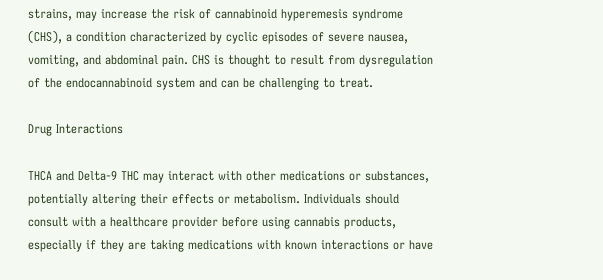strains, may increase the risk of cannabinoid hyperemesis syndrome (CHS), a condition characterized by cyclic episodes of severe nausea, vomiting, and abdominal pain. CHS is thought to result from dysregulation of the endocannabinoid system and can be challenging to treat.

Drug Interactions

THCA and Delta-9 THC may interact with other medications or substances, potentially altering their effects or metabolism. Individuals should consult with a healthcare provider before using cannabis products, especially if they are taking medications with known interactions or have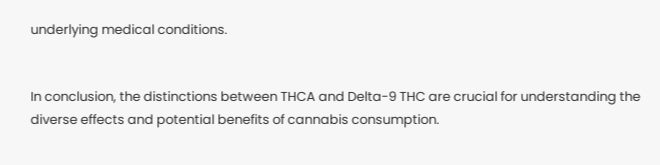underlying medical conditions.


In conclusion, the distinctions between THCA and Delta-9 THC are crucial for understanding the diverse effects and potential benefits of cannabis consumption.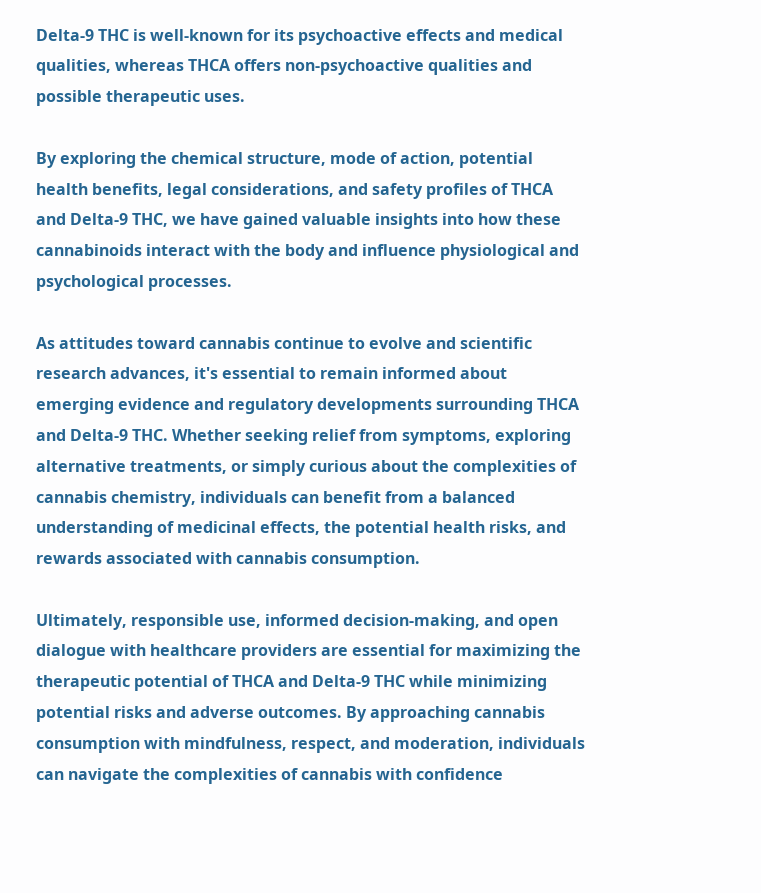Delta-9 THC is well-known for its psychoactive effects and medical qualities, whereas THCA offers non-psychoactive qualities and possible therapeutic uses.

By exploring the chemical structure, mode of action, potential health benefits, legal considerations, and safety profiles of THCA and Delta-9 THC, we have gained valuable insights into how these cannabinoids interact with the body and influence physiological and psychological processes.

As attitudes toward cannabis continue to evolve and scientific research advances, it's essential to remain informed about emerging evidence and regulatory developments surrounding THCA and Delta-9 THC. Whether seeking relief from symptoms, exploring alternative treatments, or simply curious about the complexities of cannabis chemistry, individuals can benefit from a balanced understanding of medicinal effects, the potential health risks, and rewards associated with cannabis consumption.

Ultimately, responsible use, informed decision-making, and open dialogue with healthcare providers are essential for maximizing the therapeutic potential of THCA and Delta-9 THC while minimizing potential risks and adverse outcomes. By approaching cannabis consumption with mindfulness, respect, and moderation, individuals can navigate the complexities of cannabis with confidence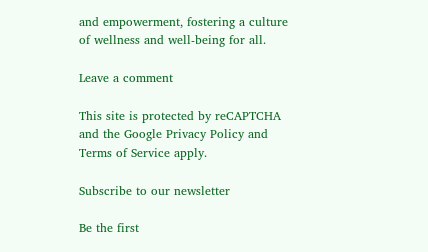and empowerment, fostering a culture of wellness and well-being for all.

Leave a comment

This site is protected by reCAPTCHA and the Google Privacy Policy and Terms of Service apply.

Subscribe to our newsletter

Be the first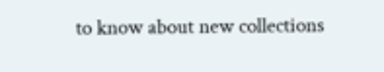to know about new collections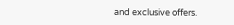and exclusive offers.